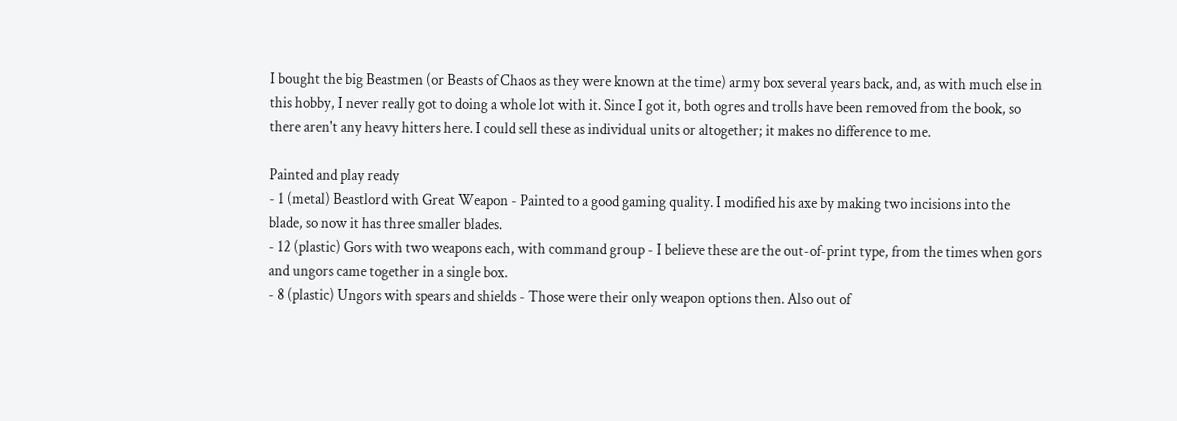I bought the big Beastmen (or Beasts of Chaos as they were known at the time) army box several years back, and, as with much else in this hobby, I never really got to doing a whole lot with it. Since I got it, both ogres and trolls have been removed from the book, so there aren't any heavy hitters here. I could sell these as individual units or altogether; it makes no difference to me.

Painted and play ready
- 1 (metal) Beastlord with Great Weapon - Painted to a good gaming quality. I modified his axe by making two incisions into the blade, so now it has three smaller blades.
- 12 (plastic) Gors with two weapons each, with command group - I believe these are the out-of-print type, from the times when gors and ungors came together in a single box.
- 8 (plastic) Ungors with spears and shields - Those were their only weapon options then. Also out of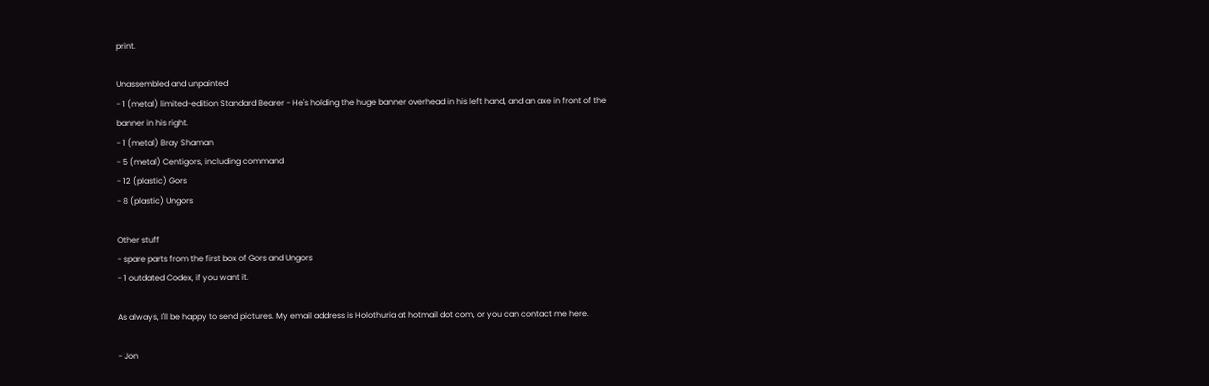print.

Unassembled and unpainted
- 1 (metal) limited-edition Standard Bearer - He's holding the huge banner overhead in his left hand, and an axe in front of the banner in his right.
- 1 (metal) Bray Shaman
- 5 (metal) Centigors, including command
- 12 (plastic) Gors
- 8 (plastic) Ungors

Other stuff
- spare parts from the first box of Gors and Ungors
- 1 outdated Codex, if you want it.

As always, I'll be happy to send pictures. My email address is Holothuria at hotmail dot com, or you can contact me here.

- Jon